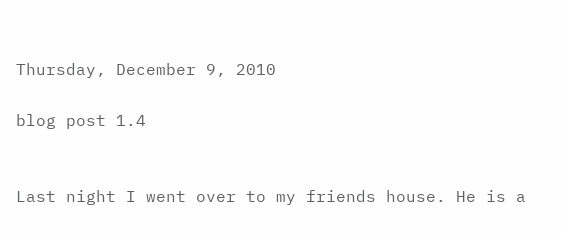Thursday, December 9, 2010

blog post 1.4


Last night I went over to my friends house. He is a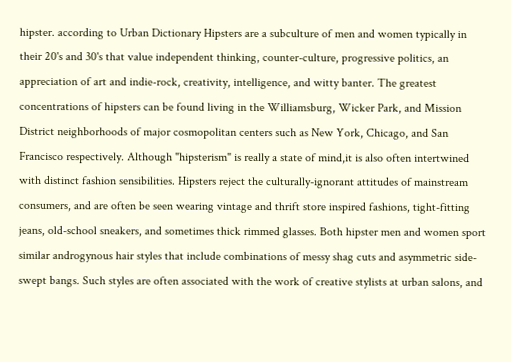hipster. according to Urban Dictionary Hipsters are a subculture of men and women typically in their 20's and 30's that value independent thinking, counter-culture, progressive politics, an appreciation of art and indie-rock, creativity, intelligence, and witty banter. The greatest concentrations of hipsters can be found living in the Williamsburg, Wicker Park, and Mission District neighborhoods of major cosmopolitan centers such as New York, Chicago, and San Francisco respectively. Although "hipsterism" is really a state of mind,it is also often intertwined with distinct fashion sensibilities. Hipsters reject the culturally-ignorant attitudes of mainstream consumers, and are often be seen wearing vintage and thrift store inspired fashions, tight-fitting jeans, old-school sneakers, and sometimes thick rimmed glasses. Both hipster men and women sport similar androgynous hair styles that include combinations of messy shag cuts and asymmetric side-swept bangs. Such styles are often associated with the work of creative stylists at urban salons, and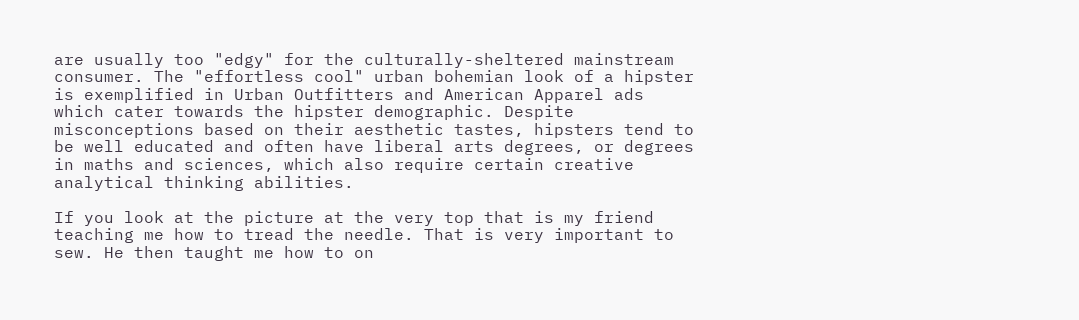are usually too "edgy" for the culturally-sheltered mainstream consumer. The "effortless cool" urban bohemian look of a hipster is exemplified in Urban Outfitters and American Apparel ads which cater towards the hipster demographic. Despite misconceptions based on their aesthetic tastes, hipsters tend to be well educated and often have liberal arts degrees, or degrees in maths and sciences, which also require certain creative analytical thinking abilities.

If you look at the picture at the very top that is my friend teaching me how to tread the needle. That is very important to sew. He then taught me how to on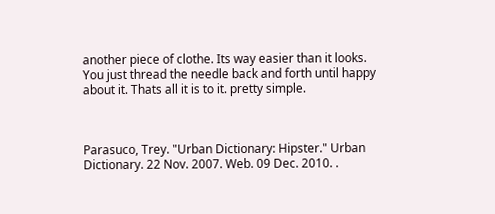another piece of clothe. Its way easier than it looks. You just thread the needle back and forth until happy about it. Thats all it is to it. pretty simple.



Parasuco, Trey. "Urban Dictionary: Hipster." Urban Dictionary. 22 Nov. 2007. Web. 09 Dec. 2010. .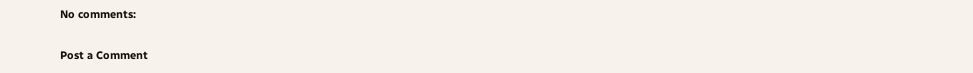No comments:

Post a Comment